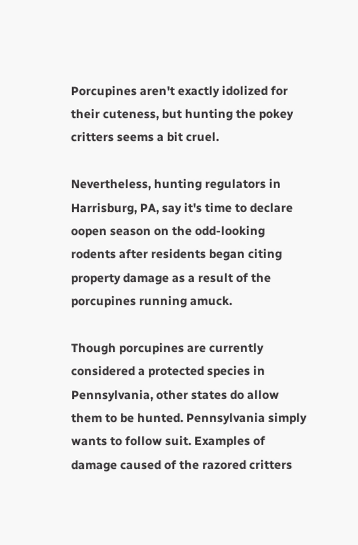Porcupines aren't exactly idolized for their cuteness, but hunting the pokey critters seems a bit cruel.

Nevertheless, hunting regulators in Harrisburg, PA, say it's time to declare oopen season on the odd-looking rodents after residents began citing property damage as a result of the porcupines running amuck.

Though porcupines are currently considered a protected species in Pennsylvania, other states do allow them to be hunted. Pennsylvania simply wants to follow suit. Examples of damage caused of the razored critters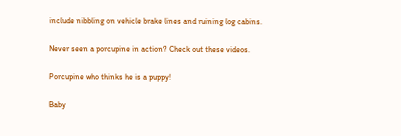include nibbling on vehicle brake lines and ruining log cabins.

Never seen a porcupine in action? Check out these videos.

Porcupine who thinks he is a puppy!

Baby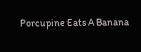Porcupine Eats A Banana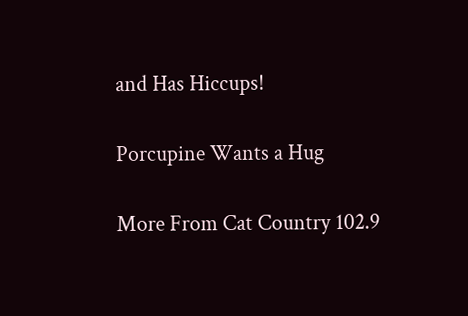and Has Hiccups!

Porcupine Wants a Hug

More From Cat Country 102.9